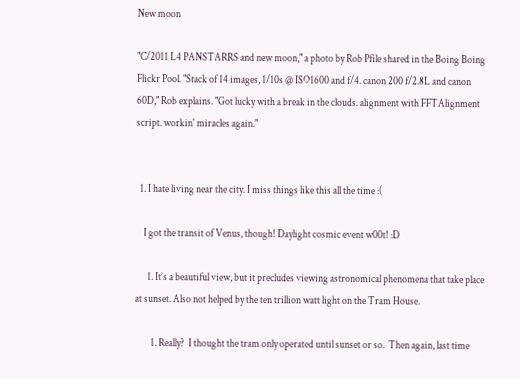New moon

"C/2011 L4 PANSTARRS and new moon," a photo by Rob Pfile shared in the Boing Boing Flickr Pool. "Stack of 14 images, 1/10s @ ISO1600 and f/4. canon 200 f/2.8L and canon 60D," Rob explains. "Got lucky with a break in the clouds. alignment with FFTAlignment script. workin' miracles again."


  1. I hate living near the city. I miss things like this all the time :(

    I got the transit of Venus, though! Daylight cosmic event w00t! :D

      1. It’s a beautiful view, but it precludes viewing astronomical phenomena that take place at sunset. Also not helped by the ten trillion watt light on the Tram House.

        1. Really?  I thought the tram only operated until sunset or so.  Then again, last time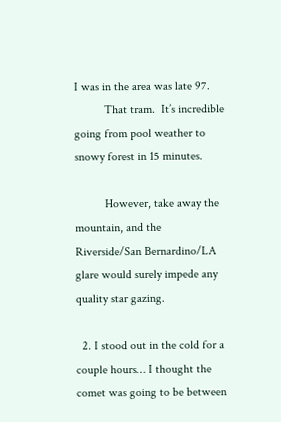I was in the area was late 97.
          That tram.  It’s incredible going from pool weather to snowy forest in 15 minutes.

          However, take away the mountain, and the Riverside/San Bernardino/LA glare would surely impede any quality star gazing.

  2. I stood out in the cold for a couple hours… I thought the comet was going to be between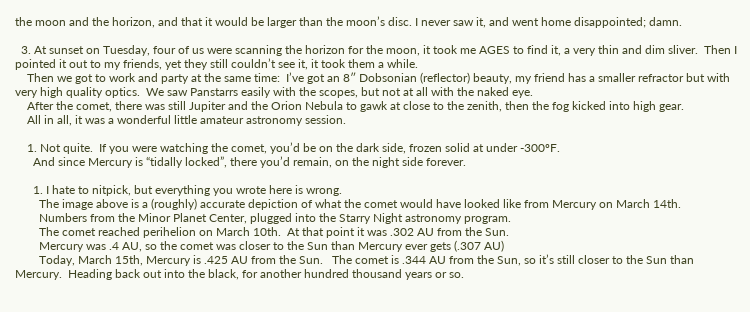the moon and the horizon, and that it would be larger than the moon’s disc. I never saw it, and went home disappointed; damn.

  3. At sunset on Tuesday, four of us were scanning the horizon for the moon, it took me AGES to find it, a very thin and dim sliver.  Then I pointed it out to my friends, yet they still couldn’t see it, it took them a while.
    Then we got to work and party at the same time:  I’ve got an 8″ Dobsonian (reflector) beauty, my friend has a smaller refractor but with very high quality optics.  We saw Panstarrs easily with the scopes, but not at all with the naked eye.
    After the comet, there was still Jupiter and the Orion Nebula to gawk at close to the zenith, then the fog kicked into high gear.
    All in all, it was a wonderful little amateur astronomy session.

    1. Not quite.  If you were watching the comet, you’d be on the dark side, frozen solid at under -300ºF.
      And since Mercury is “tidally locked”, there you’d remain, on the night side forever.

      1. I hate to nitpick, but everything you wrote here is wrong.
        The image above is a (roughly) accurate depiction of what the comet would have looked like from Mercury on March 14th.
        Numbers from the Minor Planet Center, plugged into the Starry Night astronomy program.
        The comet reached perihelion on March 10th.  At that point it was .302 AU from the Sun.
        Mercury was .4 AU, so the comet was closer to the Sun than Mercury ever gets (.307 AU)
        Today, March 15th, Mercury is .425 AU from the Sun.   The comet is .344 AU from the Sun, so it’s still closer to the Sun than Mercury.  Heading back out into the black, for another hundred thousand years or so.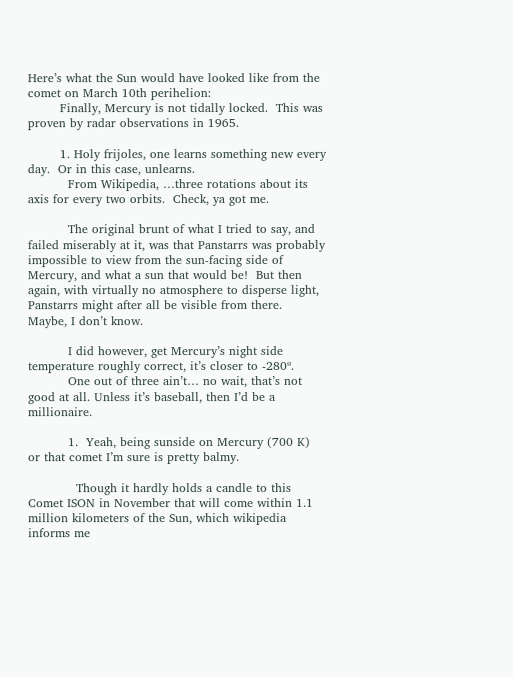Here’s what the Sun would have looked like from the comet on March 10th perihelion:
        Finally, Mercury is not tidally locked.  This was proven by radar observations in 1965.

        1. Holy frijoles, one learns something new every day.  Or in this case, unlearns.
          From Wikipedia, …three rotations about its axis for every two orbits.  Check, ya got me.

          The original brunt of what I tried to say, and failed miserably at it, was that Panstarrs was probably impossible to view from the sun-facing side of Mercury, and what a sun that would be!  But then again, with virtually no atmosphere to disperse light, Panstarrs might after all be visible from there.  Maybe, I don’t know.

          I did however, get Mercury’s night side temperature roughly correct, it’s closer to -280º.
          One out of three ain’t… no wait, that’s not good at all. Unless it’s baseball, then I’d be a millionaire.

          1.  Yeah, being sunside on Mercury (700 K)  or that comet I’m sure is pretty balmy.

            Though it hardly holds a candle to this Comet ISON in November that will come within 1.1 million kilometers of the Sun, which wikipedia informs me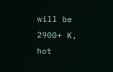will be 2900+ K, hot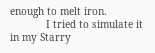enough to melt iron.
            I tried to simulate it in my Starry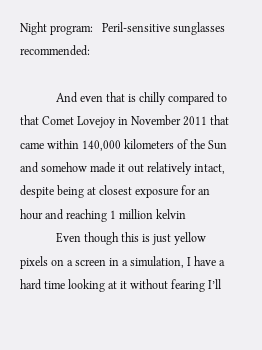Night program:   Peril-sensitive sunglasses recommended:

            And even that is chilly compared to that Comet Lovejoy in November 2011 that came within 140,000 kilometers of the Sun and somehow made it out relatively intact, despite being at closest exposure for an hour and reaching 1 million kelvin
            Even though this is just yellow pixels on a screen in a simulation, I have a hard time looking at it without fearing I’ll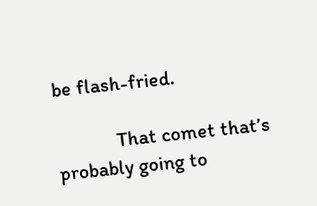be flash-fried.

            That comet that’s probably going to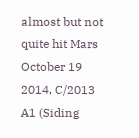almost but not quite hit Mars October 19 2014, C/2013 A1 (Siding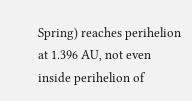Spring) reaches perihelion at 1.396 AU, not even inside perihelion of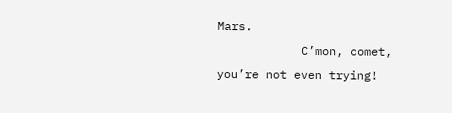Mars.
            C’mon, comet, you’re not even trying!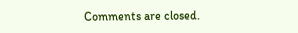Comments are closed.